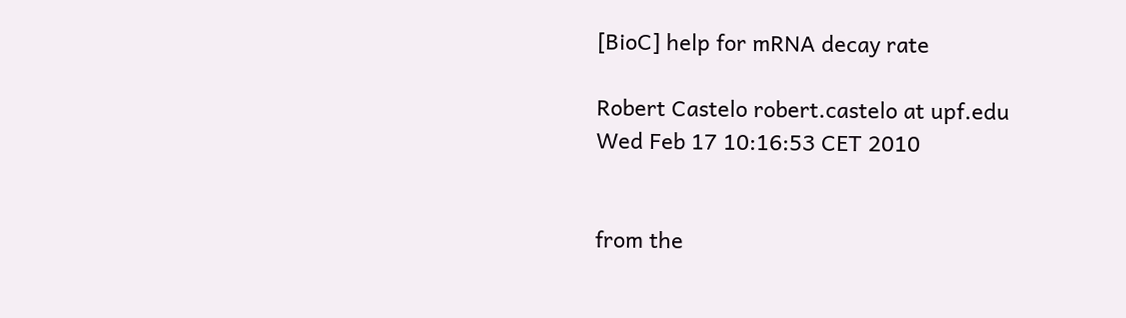[BioC] help for mRNA decay rate

Robert Castelo robert.castelo at upf.edu
Wed Feb 17 10:16:53 CET 2010


from the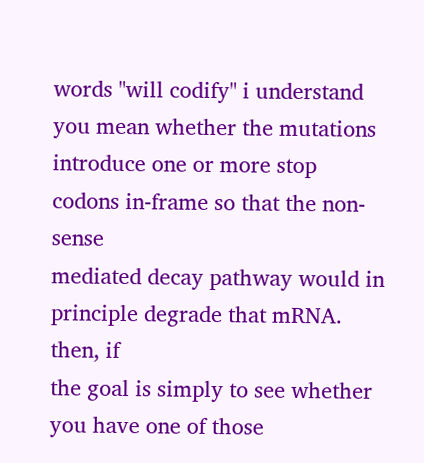words "will codify" i understand you mean whether the mutations
introduce one or more stop codons in-frame so that the non-sense
mediated decay pathway would in principle degrade that mRNA. then, if
the goal is simply to see whether you have one of those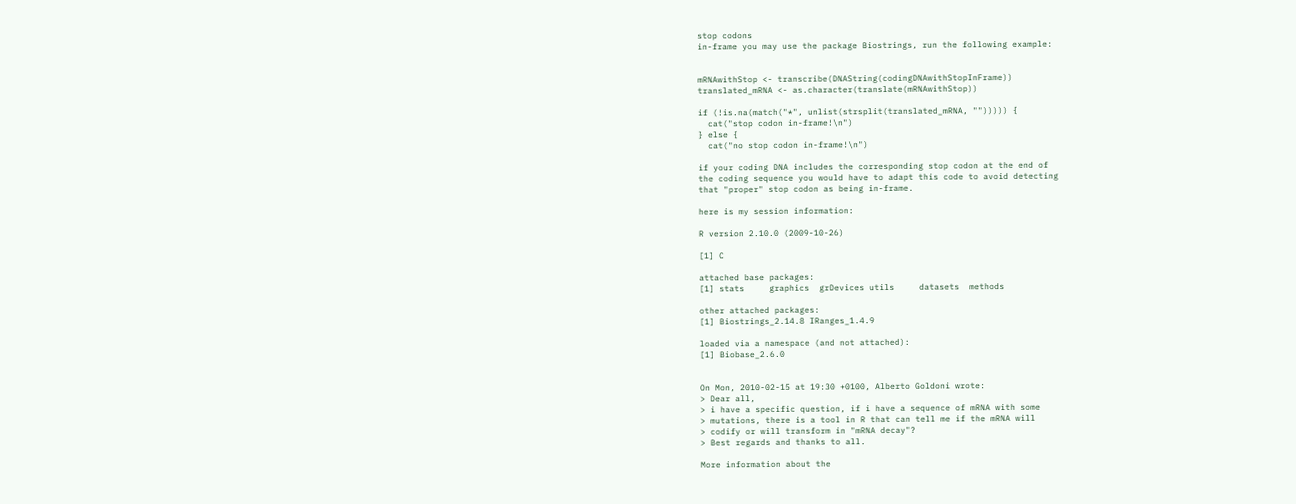stop codons
in-frame you may use the package Biostrings, run the following example:


mRNAwithStop <- transcribe(DNAString(codingDNAwithStopInFrame))
translated_mRNA <- as.character(translate(mRNAwithStop))

if (!is.na(match("*", unlist(strsplit(translated_mRNA, ""))))) {
  cat("stop codon in-frame!\n")
} else {
  cat("no stop codon in-frame!\n")

if your coding DNA includes the corresponding stop codon at the end of
the coding sequence you would have to adapt this code to avoid detecting
that "proper" stop codon as being in-frame.

here is my session information:

R version 2.10.0 (2009-10-26)

[1] C

attached base packages:
[1] stats     graphics  grDevices utils     datasets  methods

other attached packages:
[1] Biostrings_2.14.8 IRanges_1.4.9

loaded via a namespace (and not attached):
[1] Biobase_2.6.0


On Mon, 2010-02-15 at 19:30 +0100, Alberto Goldoni wrote:
> Dear all,
> i have a specific question, if i have a sequence of mRNA with some
> mutations, there is a tool in R that can tell me if the mRNA will
> codify or will transform in "mRNA decay"?
> Best regards and thanks to all.

More information about the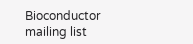Bioconductor mailing list